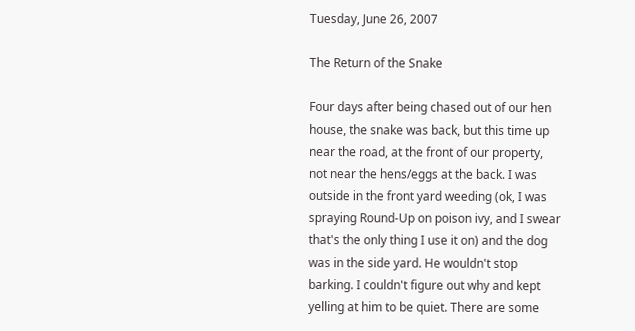Tuesday, June 26, 2007

The Return of the Snake

Four days after being chased out of our hen house, the snake was back, but this time up near the road, at the front of our property, not near the hens/eggs at the back. I was outside in the front yard weeding (ok, I was spraying Round-Up on poison ivy, and I swear that's the only thing I use it on) and the dog was in the side yard. He wouldn't stop barking. I couldn't figure out why and kept yelling at him to be quiet. There are some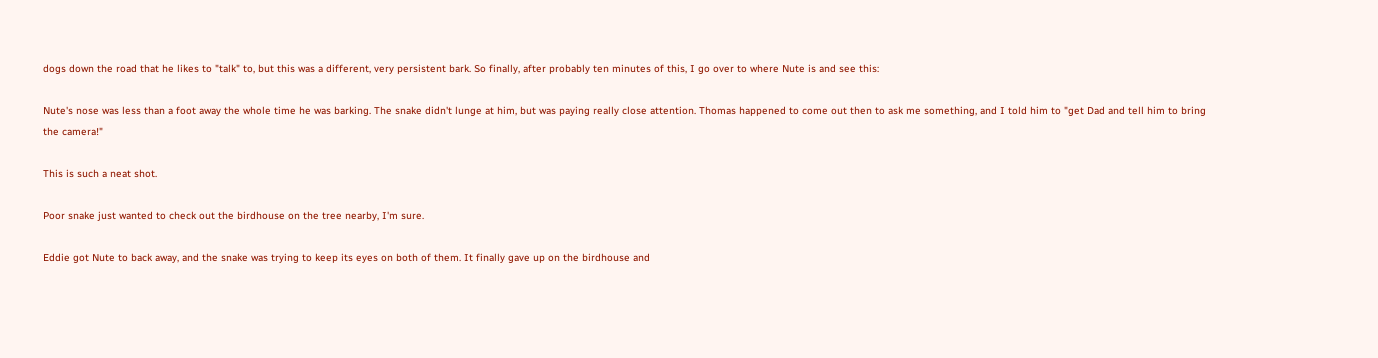dogs down the road that he likes to "talk" to, but this was a different, very persistent bark. So finally, after probably ten minutes of this, I go over to where Nute is and see this:

Nute's nose was less than a foot away the whole time he was barking. The snake didn't lunge at him, but was paying really close attention. Thomas happened to come out then to ask me something, and I told him to "get Dad and tell him to bring the camera!"

This is such a neat shot.

Poor snake just wanted to check out the birdhouse on the tree nearby, I'm sure.

Eddie got Nute to back away, and the snake was trying to keep its eyes on both of them. It finally gave up on the birdhouse and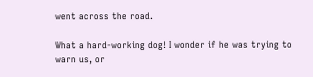went across the road.

What a hard-working dog! I wonder if he was trying to warn us, or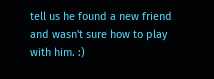tell us he found a new friend and wasn't sure how to play with him. :)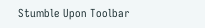Stumble Upon Toolbar